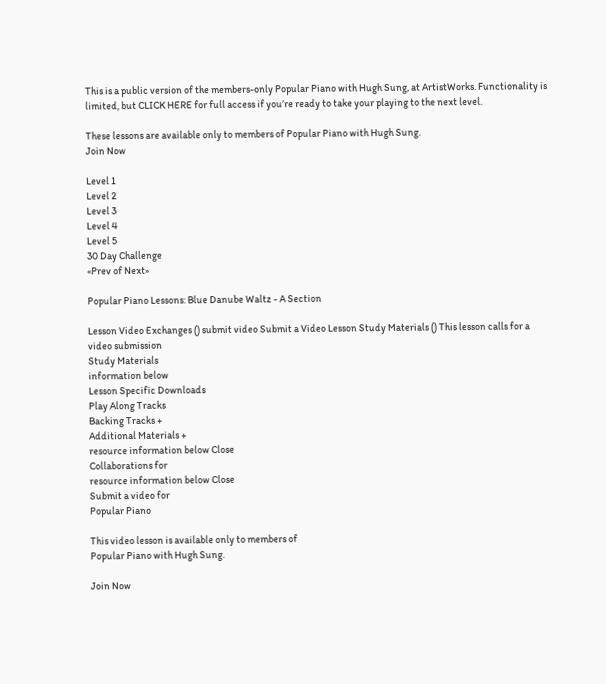This is a public version of the members-only Popular Piano with Hugh Sung, at ArtistWorks. Functionality is limited, but CLICK HERE for full access if you’re ready to take your playing to the next level.

These lessons are available only to members of Popular Piano with Hugh Sung.
Join Now

Level 1
Level 2
Level 3
Level 4
Level 5
30 Day Challenge
«Prev of Next»

Popular Piano Lessons: Blue Danube Waltz - A Section

Lesson Video Exchanges () submit video Submit a Video Lesson Study Materials () This lesson calls for a video submission
Study Materials
information below
Lesson Specific Downloads
Play Along Tracks
Backing Tracks +
Additional Materials +
resource information below Close
Collaborations for
resource information below Close
Submit a video for
Popular Piano

This video lesson is available only to members of
Popular Piano with Hugh Sung.

Join Now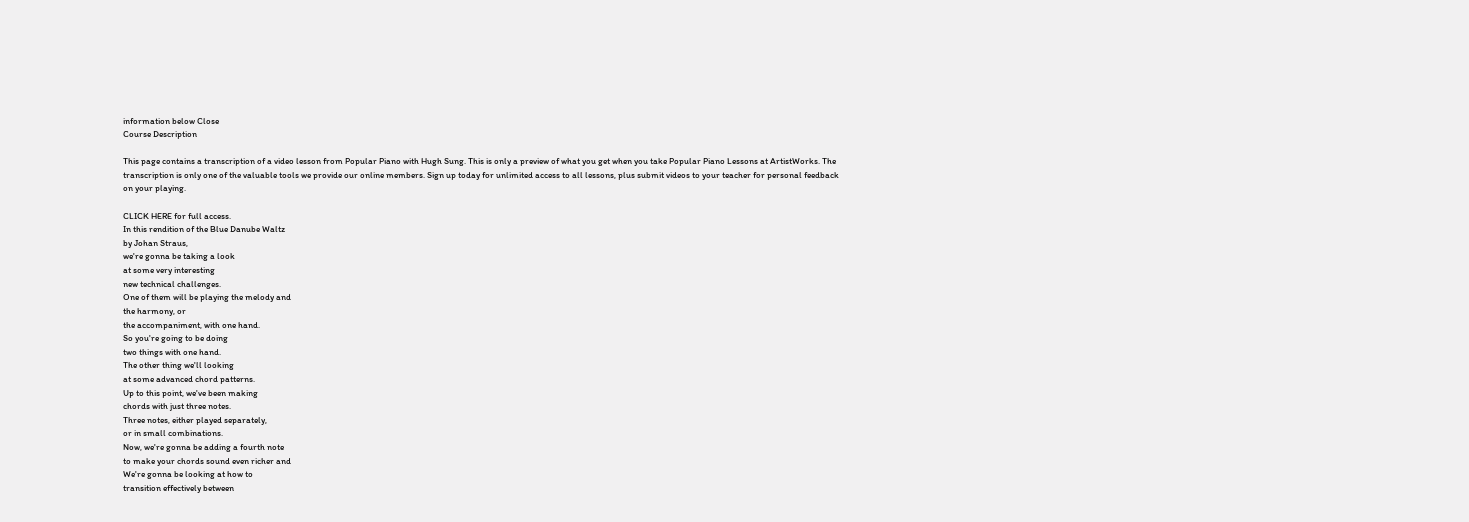information below Close
Course Description

This page contains a transcription of a video lesson from Popular Piano with Hugh Sung. This is only a preview of what you get when you take Popular Piano Lessons at ArtistWorks. The transcription is only one of the valuable tools we provide our online members. Sign up today for unlimited access to all lessons, plus submit videos to your teacher for personal feedback on your playing.

CLICK HERE for full access.
In this rendition of the Blue Danube Waltz
by Johan Straus,
we're gonna be taking a look
at some very interesting
new technical challenges.
One of them will be playing the melody and
the harmony, or
the accompaniment, with one hand.
So you're going to be doing
two things with one hand.
The other thing we'll looking
at some advanced chord patterns.
Up to this point, we've been making
chords with just three notes.
Three notes, either played separately,
or in small combinations.
Now, we're gonna be adding a fourth note
to make your chords sound even richer and
We're gonna be looking at how to
transition effectively between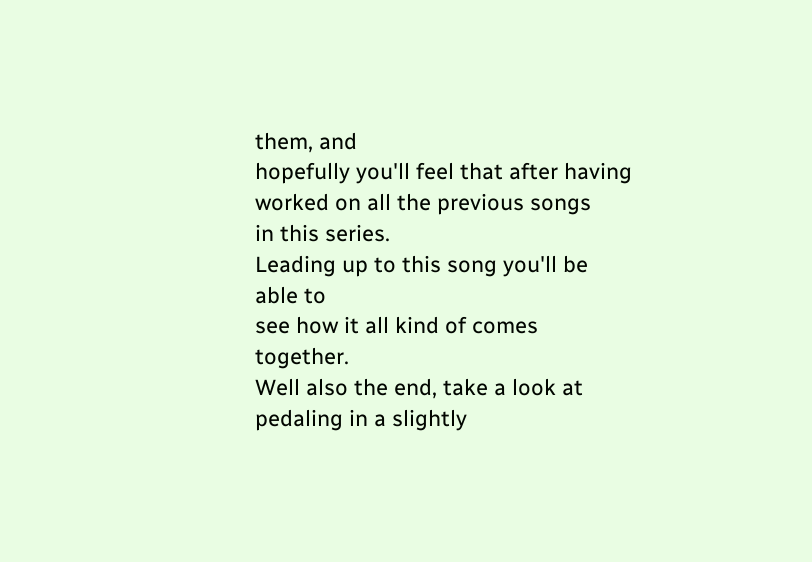them, and
hopefully you'll feel that after having
worked on all the previous songs
in this series.
Leading up to this song you'll be able to
see how it all kind of comes together.
Well also the end, take a look at
pedaling in a slightly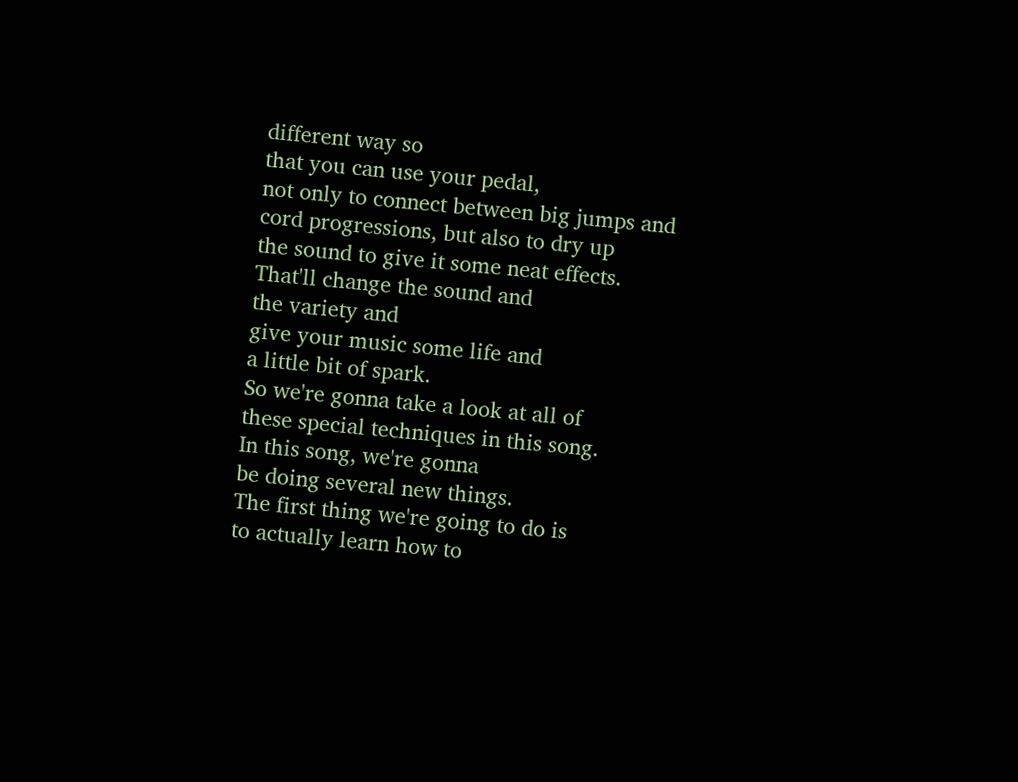different way so
that you can use your pedal,
not only to connect between big jumps and
cord progressions, but also to dry up
the sound to give it some neat effects.
That'll change the sound and
the variety and
give your music some life and
a little bit of spark.
So we're gonna take a look at all of
these special techniques in this song.
In this song, we're gonna
be doing several new things.
The first thing we're going to do is
to actually learn how to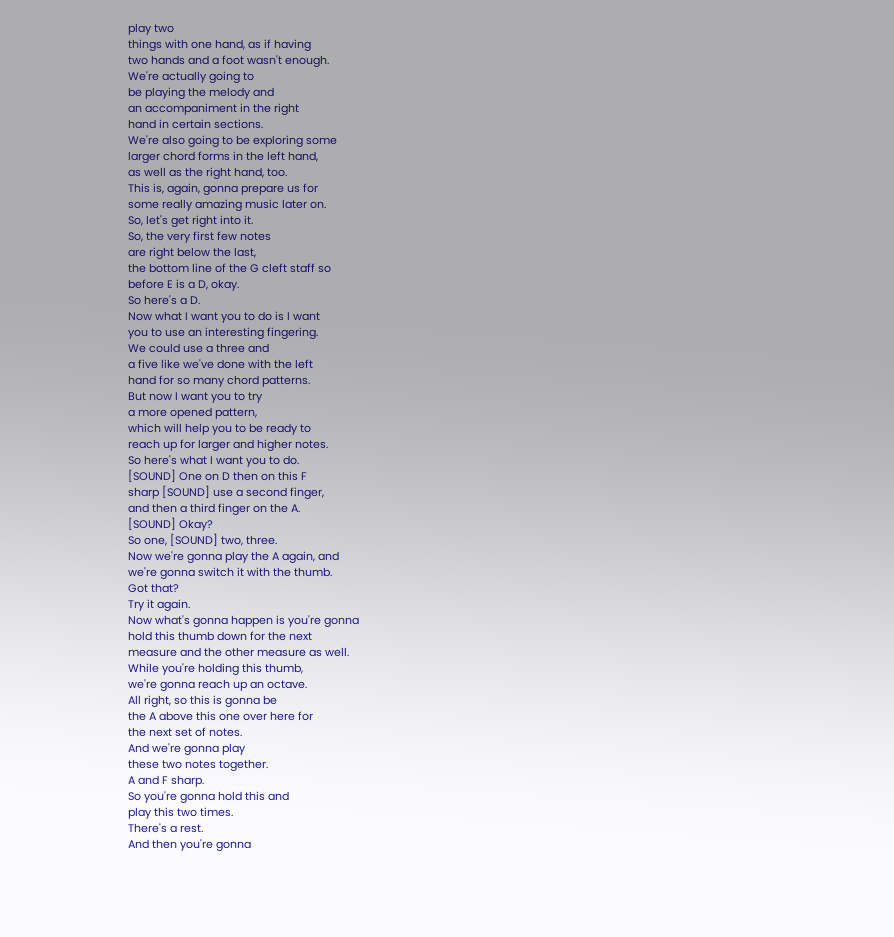play two
things with one hand, as if having
two hands and a foot wasn't enough.
We're actually going to
be playing the melody and
an accompaniment in the right
hand in certain sections.
We're also going to be exploring some
larger chord forms in the left hand,
as well as the right hand, too.
This is, again, gonna prepare us for
some really amazing music later on.
So, let's get right into it.
So, the very first few notes
are right below the last,
the bottom line of the G cleft staff so
before E is a D, okay.
So here's a D.
Now what I want you to do is I want
you to use an interesting fingering.
We could use a three and
a five like we've done with the left
hand for so many chord patterns.
But now I want you to try
a more opened pattern,
which will help you to be ready to
reach up for larger and higher notes.
So here's what I want you to do.
[SOUND] One on D then on this F
sharp [SOUND] use a second finger,
and then a third finger on the A.
[SOUND] Okay?
So one, [SOUND] two, three.
Now we're gonna play the A again, and
we're gonna switch it with the thumb.
Got that?
Try it again.
Now what's gonna happen is you're gonna
hold this thumb down for the next
measure and the other measure as well.
While you're holding this thumb,
we're gonna reach up an octave.
All right, so this is gonna be
the A above this one over here for
the next set of notes.
And we're gonna play
these two notes together.
A and F sharp.
So you're gonna hold this and
play this two times.
There's a rest.
And then you're gonna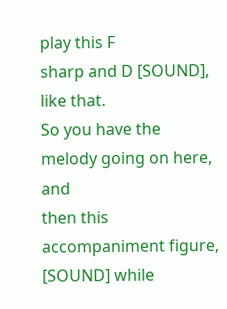play this F
sharp and D [SOUND], like that.
So you have the melody going on here, and
then this accompaniment figure,
[SOUND] while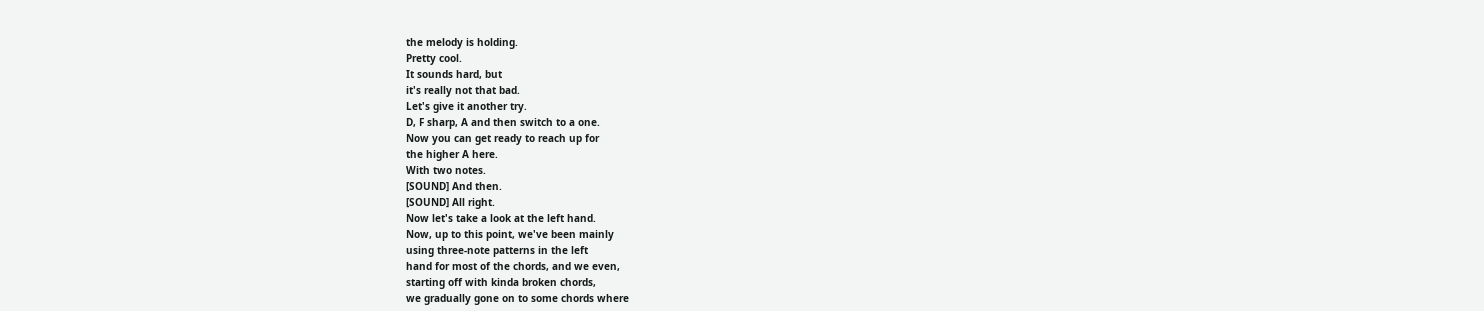the melody is holding.
Pretty cool.
It sounds hard, but
it's really not that bad.
Let's give it another try.
D, F sharp, A and then switch to a one.
Now you can get ready to reach up for
the higher A here.
With two notes.
[SOUND] And then.
[SOUND] All right.
Now let's take a look at the left hand.
Now, up to this point, we've been mainly
using three-note patterns in the left
hand for most of the chords, and we even,
starting off with kinda broken chords,
we gradually gone on to some chords where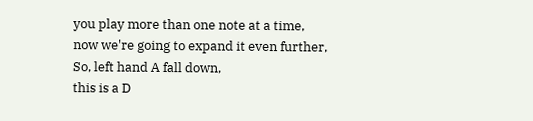you play more than one note at a time,
now we're going to expand it even further,
So, left hand A fall down,
this is a D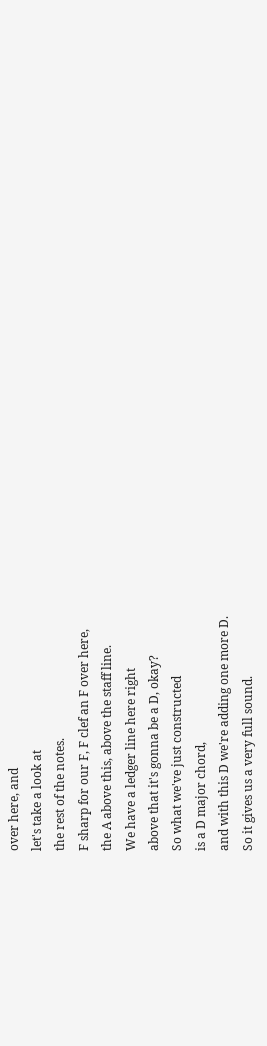over here, and
let's take a look at
the rest of the notes.
F sharp for our F, F clef an F over here,
the A above this, above the staff line.
We have a ledger line here right
above that it's gonna be a D, okay?
So what we've just constructed
is a D major chord,
and with this D we're adding one more D.
So it gives us a very full sound.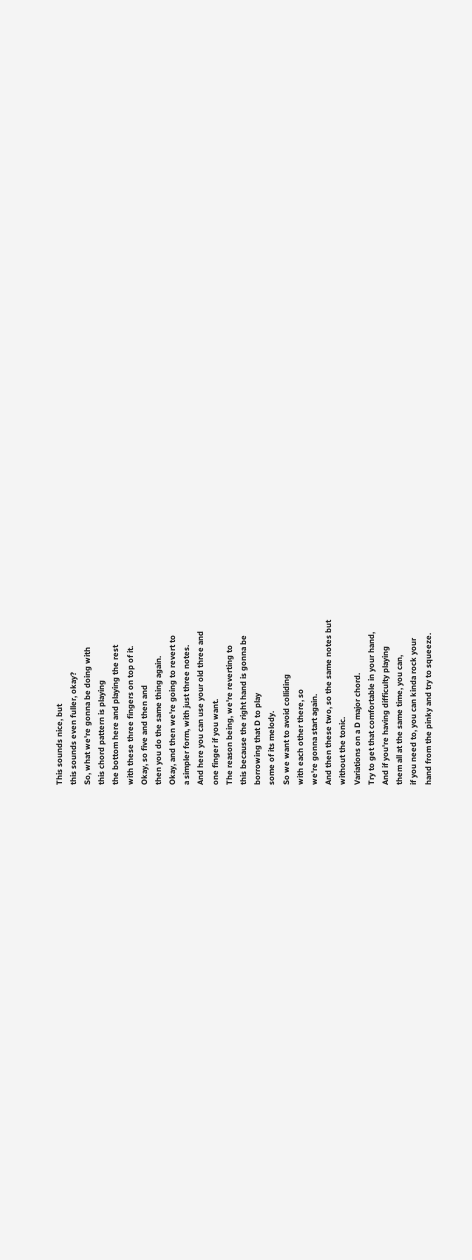This sounds nice, but
this sounds even fuller, okay?
So, what we're gonna be doing with
this chord pattern is playing
the bottom here and playing the rest
with these three fingers on top of it.
Okay, so five and then and
then you do the same thing again.
Okay, and then we're going to revert to
a simpler form, with just three notes.
And here you can use your old three and
one finger if you want.
The reason being, we're reverting to
this because the right hand is gonna be
borrowing that D to play
some of its melody.
So we want to avoid colliding
with each other there, so
we're gonna start again.
And then these two, so the same notes but
without the tonic.
Variations on a D major chord.
Try to get that comfortable in your hand,
And if you're having difficulty playing
them all at the same time, you can,
if you need to, you can kinda rock your
hand from the pinky and try to squeeze.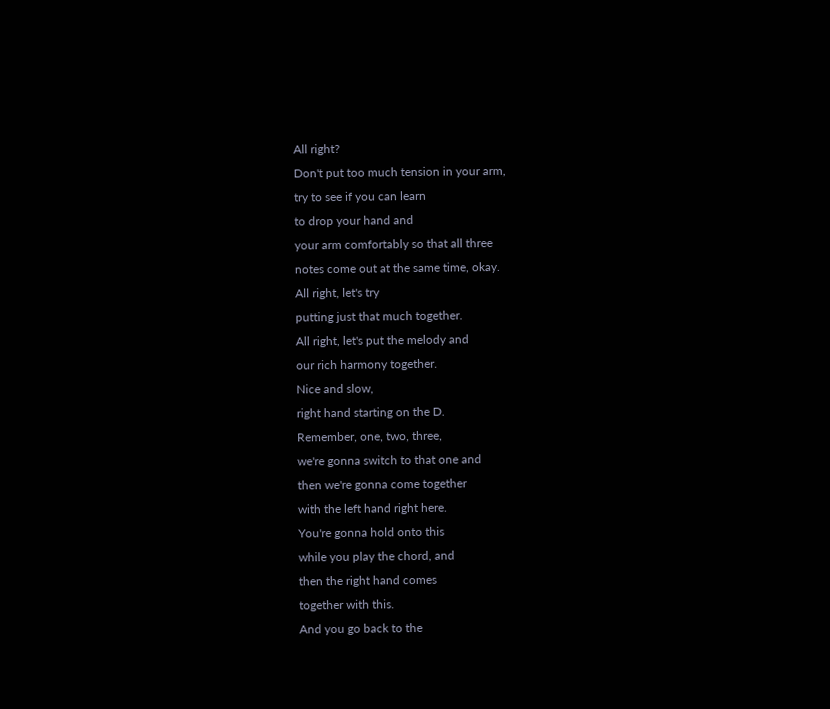All right?
Don't put too much tension in your arm,
try to see if you can learn
to drop your hand and
your arm comfortably so that all three
notes come out at the same time, okay.
All right, let's try
putting just that much together.
All right, let's put the melody and
our rich harmony together.
Nice and slow,
right hand starting on the D.
Remember, one, two, three,
we're gonna switch to that one and
then we're gonna come together
with the left hand right here.
You're gonna hold onto this
while you play the chord, and
then the right hand comes
together with this.
And you go back to the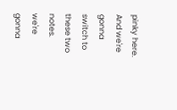pinky here.
And we're gonna switch to these two notes.
we're gonna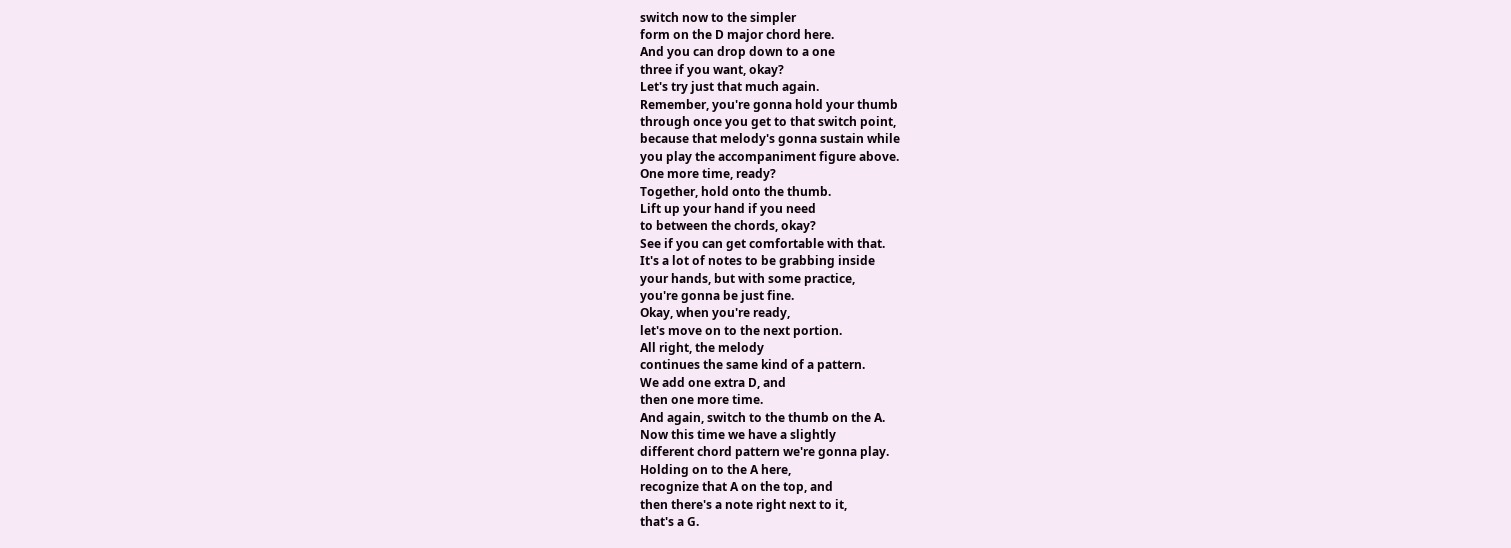switch now to the simpler
form on the D major chord here.
And you can drop down to a one
three if you want, okay?
Let's try just that much again.
Remember, you're gonna hold your thumb
through once you get to that switch point,
because that melody's gonna sustain while
you play the accompaniment figure above.
One more time, ready?
Together, hold onto the thumb.
Lift up your hand if you need
to between the chords, okay?
See if you can get comfortable with that.
It's a lot of notes to be grabbing inside
your hands, but with some practice,
you're gonna be just fine.
Okay, when you're ready,
let's move on to the next portion.
All right, the melody
continues the same kind of a pattern.
We add one extra D, and
then one more time.
And again, switch to the thumb on the A.
Now this time we have a slightly
different chord pattern we're gonna play.
Holding on to the A here,
recognize that A on the top, and
then there's a note right next to it,
that's a G.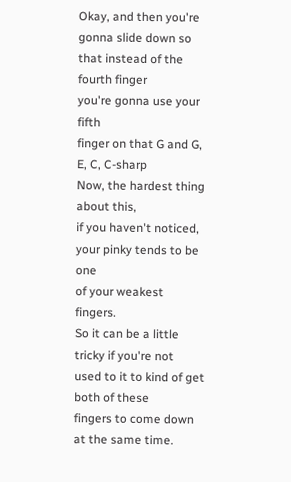Okay, and then you're gonna slide down so
that instead of the fourth finger
you're gonna use your fifth
finger on that G and G, E, C, C-sharp
Now, the hardest thing about this,
if you haven't noticed,
your pinky tends to be one
of your weakest fingers.
So it can be a little tricky if you're not
used to it to kind of get both of these
fingers to come down at the same time.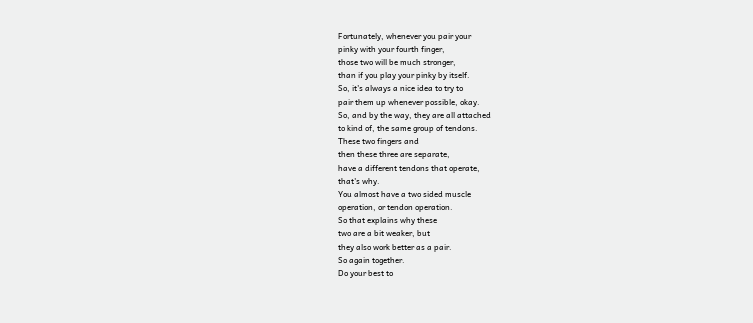Fortunately, whenever you pair your
pinky with your fourth finger,
those two will be much stronger,
than if you play your pinky by itself.
So, it's always a nice idea to try to
pair them up whenever possible, okay.
So, and by the way, they are all attached
to kind of, the same group of tendons.
These two fingers and
then these three are separate,
have a different tendons that operate,
that's why.
You almost have a two sided muscle
operation, or tendon operation.
So that explains why these
two are a bit weaker, but
they also work better as a pair.
So again together.
Do your best to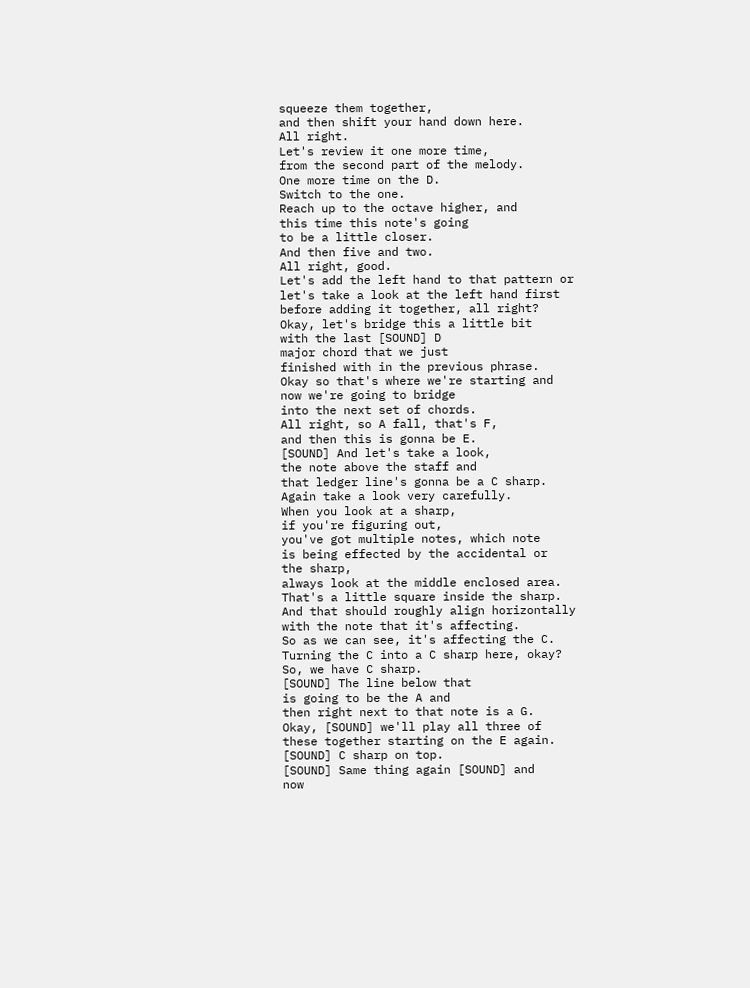squeeze them together,
and then shift your hand down here.
All right.
Let's review it one more time,
from the second part of the melody.
One more time on the D.
Switch to the one.
Reach up to the octave higher, and
this time this note's going
to be a little closer.
And then five and two.
All right, good.
Let's add the left hand to that pattern or
let's take a look at the left hand first
before adding it together, all right?
Okay, let's bridge this a little bit
with the last [SOUND] D
major chord that we just
finished with in the previous phrase.
Okay so that's where we're starting and
now we're going to bridge
into the next set of chords.
All right, so A fall, that's F,
and then this is gonna be E.
[SOUND] And let's take a look,
the note above the staff and
that ledger line's gonna be a C sharp.
Again take a look very carefully.
When you look at a sharp,
if you're figuring out,
you've got multiple notes, which note
is being effected by the accidental or
the sharp,
always look at the middle enclosed area.
That's a little square inside the sharp.
And that should roughly align horizontally
with the note that it's affecting.
So as we can see, it's affecting the C.
Turning the C into a C sharp here, okay?
So, we have C sharp.
[SOUND] The line below that
is going to be the A and
then right next to that note is a G.
Okay, [SOUND] we'll play all three of
these together starting on the E again.
[SOUND] C sharp on top.
[SOUND] Same thing again [SOUND] and
now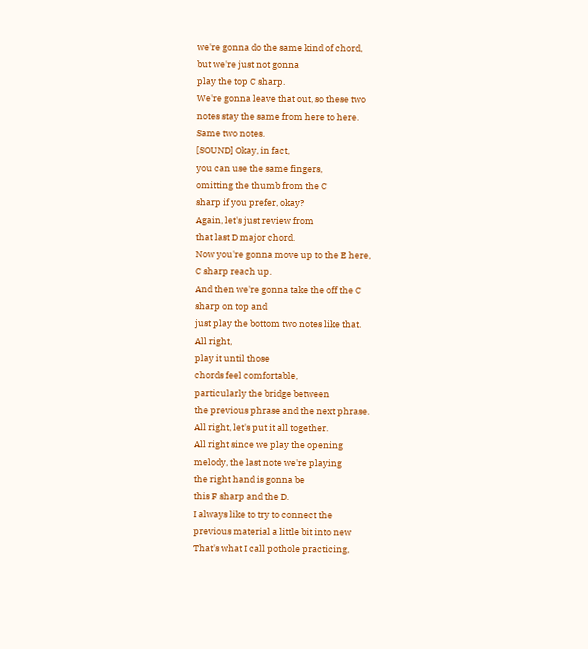we're gonna do the same kind of chord,
but we're just not gonna
play the top C sharp.
We're gonna leave that out, so these two
notes stay the same from here to here.
Same two notes.
[SOUND] Okay, in fact,
you can use the same fingers,
omitting the thumb from the C
sharp if you prefer, okay?
Again, let's just review from
that last D major chord.
Now you're gonna move up to the E here,
C sharp reach up.
And then we're gonna take the off the C
sharp on top and
just play the bottom two notes like that.
All right,
play it until those
chords feel comfortable,
particularly the bridge between
the previous phrase and the next phrase.
All right, let's put it all together.
All right since we play the opening
melody, the last note we're playing
the right hand is gonna be
this F sharp and the D.
I always like to try to connect the
previous material a little bit into new
That's what I call pothole practicing,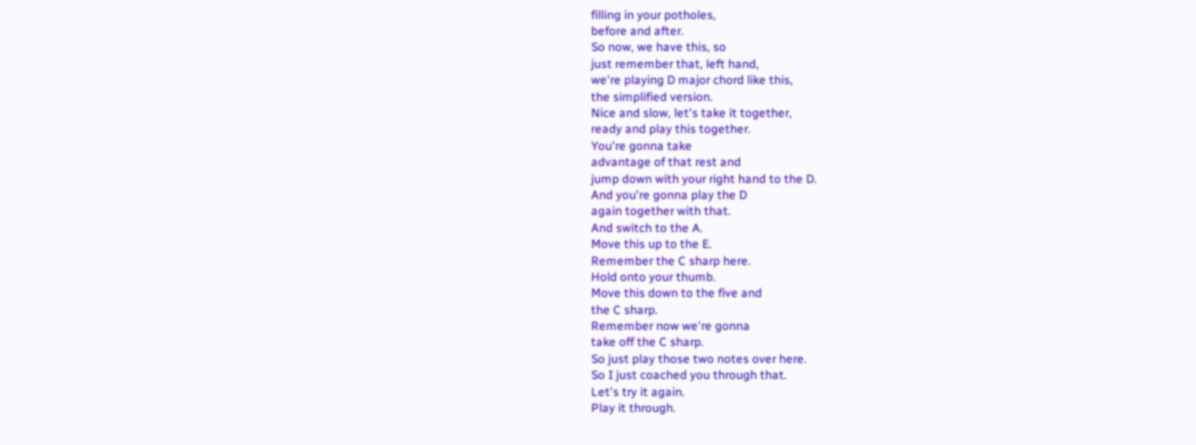filling in your potholes,
before and after.
So now, we have this, so
just remember that, left hand,
we're playing D major chord like this,
the simplified version.
Nice and slow, let's take it together,
ready and play this together.
You're gonna take
advantage of that rest and
jump down with your right hand to the D.
And you're gonna play the D
again together with that.
And switch to the A.
Move this up to the E.
Remember the C sharp here.
Hold onto your thumb.
Move this down to the five and
the C sharp.
Remember now we're gonna
take off the C sharp.
So just play those two notes over here.
So I just coached you through that.
Let's try it again.
Play it through.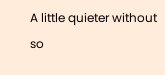A little quieter without so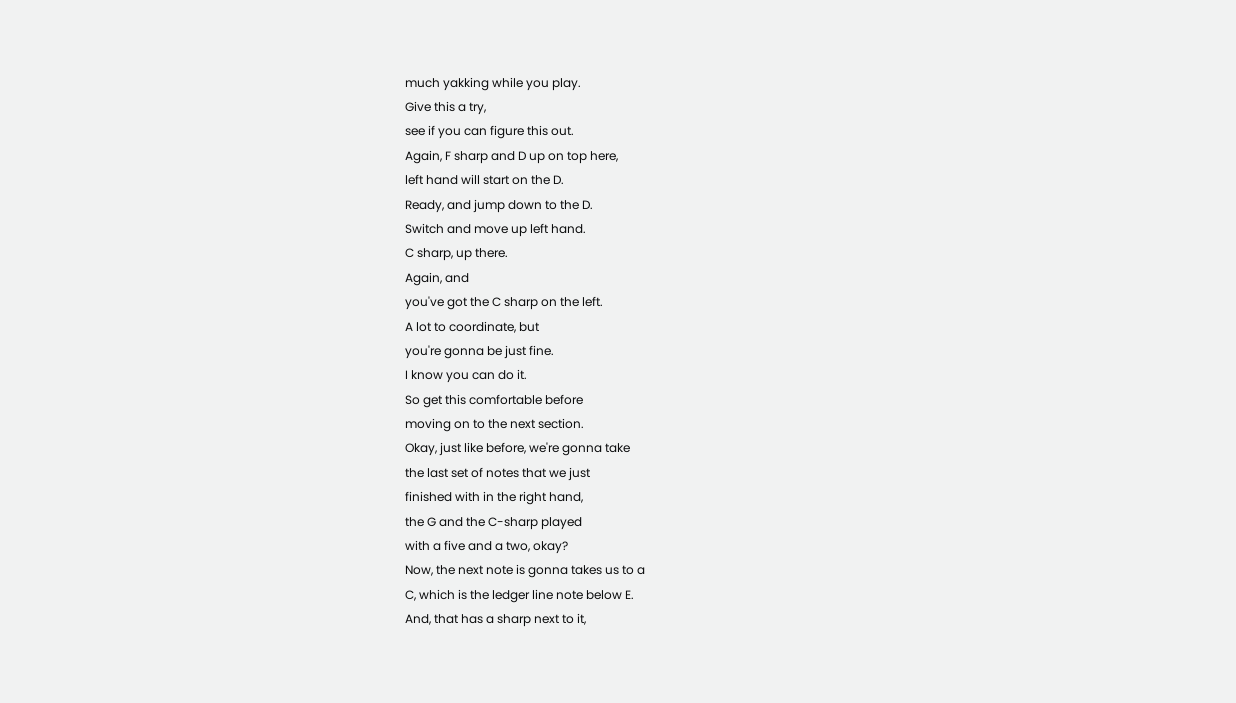much yakking while you play.
Give this a try,
see if you can figure this out.
Again, F sharp and D up on top here,
left hand will start on the D.
Ready, and jump down to the D.
Switch and move up left hand.
C sharp, up there.
Again, and
you've got the C sharp on the left.
A lot to coordinate, but
you're gonna be just fine.
I know you can do it.
So get this comfortable before
moving on to the next section.
Okay, just like before, we're gonna take
the last set of notes that we just
finished with in the right hand,
the G and the C-sharp played
with a five and a two, okay?
Now, the next note is gonna takes us to a
C, which is the ledger line note below E.
And, that has a sharp next to it,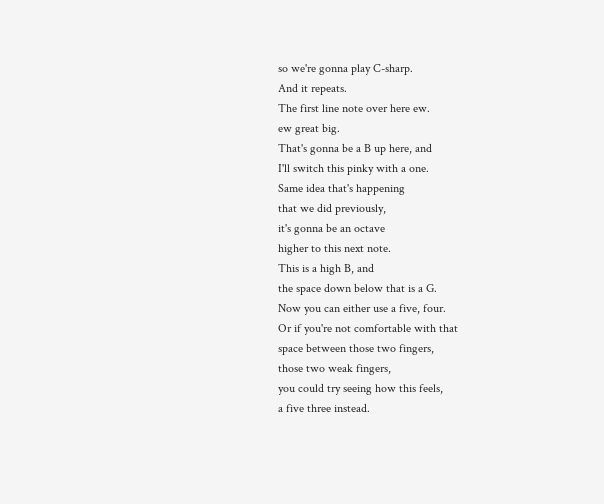so we're gonna play C-sharp.
And it repeats.
The first line note over here ew.
ew great big.
That's gonna be a B up here, and
I'll switch this pinky with a one.
Same idea that's happening
that we did previously,
it's gonna be an octave
higher to this next note.
This is a high B, and
the space down below that is a G.
Now you can either use a five, four.
Or if you're not comfortable with that
space between those two fingers,
those two weak fingers,
you could try seeing how this feels,
a five three instead.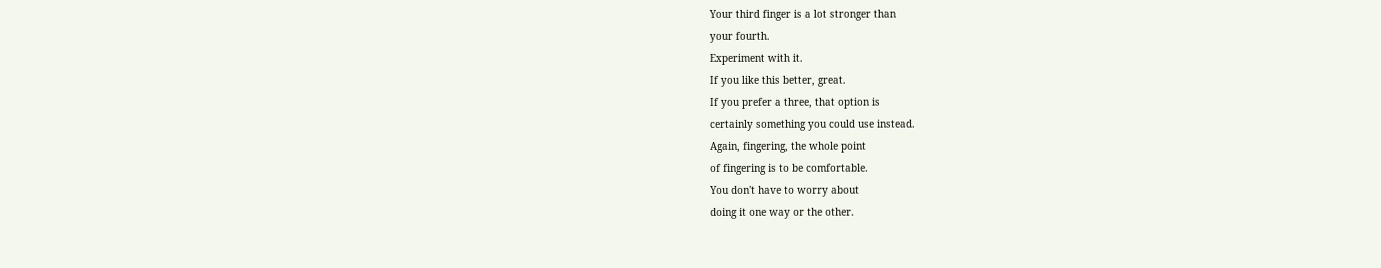Your third finger is a lot stronger than
your fourth.
Experiment with it.
If you like this better, great.
If you prefer a three, that option is
certainly something you could use instead.
Again, fingering, the whole point
of fingering is to be comfortable.
You don't have to worry about
doing it one way or the other.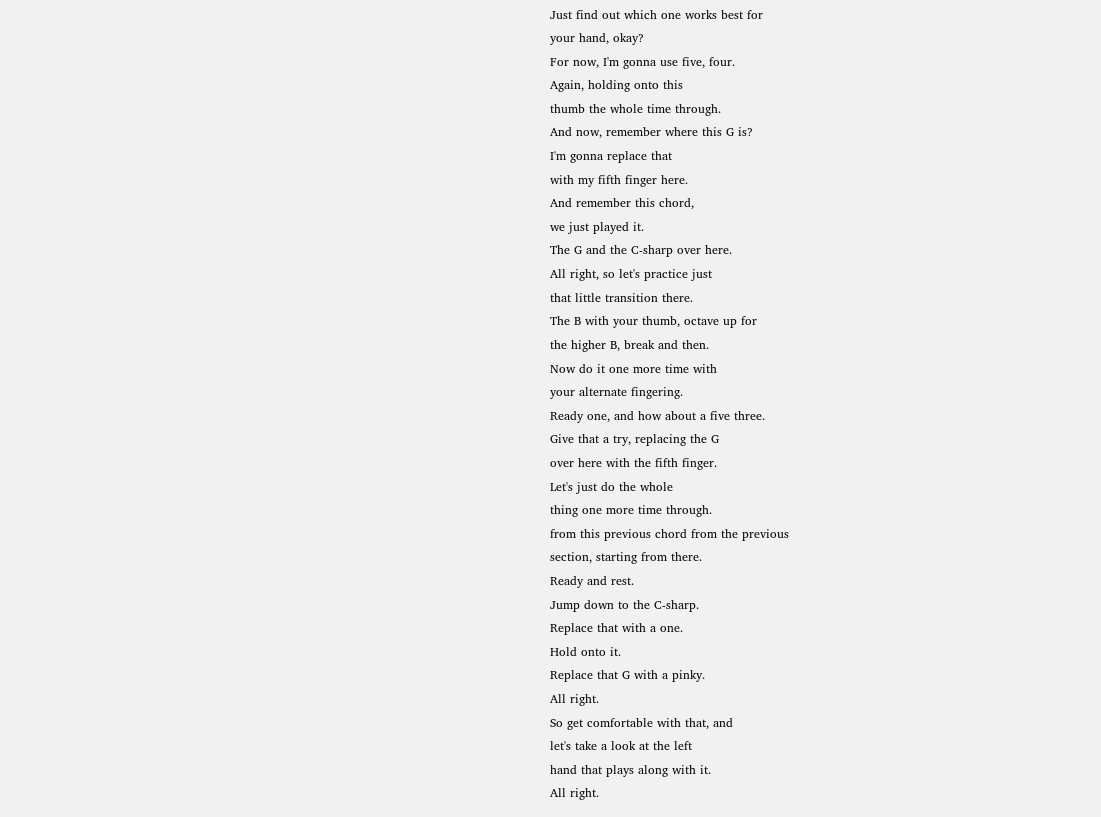Just find out which one works best for
your hand, okay?
For now, I'm gonna use five, four.
Again, holding onto this
thumb the whole time through.
And now, remember where this G is?
I'm gonna replace that
with my fifth finger here.
And remember this chord,
we just played it.
The G and the C-sharp over here.
All right, so let's practice just
that little transition there.
The B with your thumb, octave up for
the higher B, break and then.
Now do it one more time with
your alternate fingering.
Ready one, and how about a five three.
Give that a try, replacing the G
over here with the fifth finger.
Let's just do the whole
thing one more time through.
from this previous chord from the previous
section, starting from there.
Ready and rest.
Jump down to the C-sharp.
Replace that with a one.
Hold onto it.
Replace that G with a pinky.
All right.
So get comfortable with that, and
let's take a look at the left
hand that plays along with it.
All right.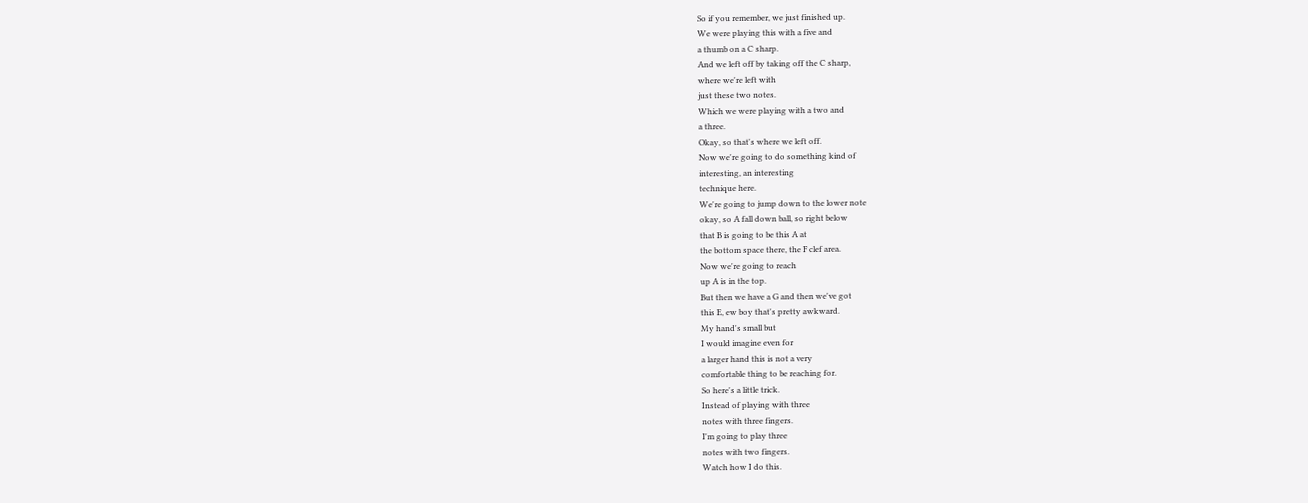So if you remember, we just finished up.
We were playing this with a five and
a thumb on a C sharp.
And we left off by taking off the C sharp,
where we're left with
just these two notes.
Which we were playing with a two and
a three.
Okay, so that's where we left off.
Now we're going to do something kind of
interesting, an interesting
technique here.
We're going to jump down to the lower note
okay, so A fall down ball, so right below
that B is going to be this A at
the bottom space there, the F clef area.
Now we're going to reach
up A is in the top.
But then we have a G and then we've got
this E, ew boy that's pretty awkward.
My hand's small but
I would imagine even for
a larger hand this is not a very
comfortable thing to be reaching for.
So here's a little trick.
Instead of playing with three
notes with three fingers.
I'm going to play three
notes with two fingers.
Watch how I do this.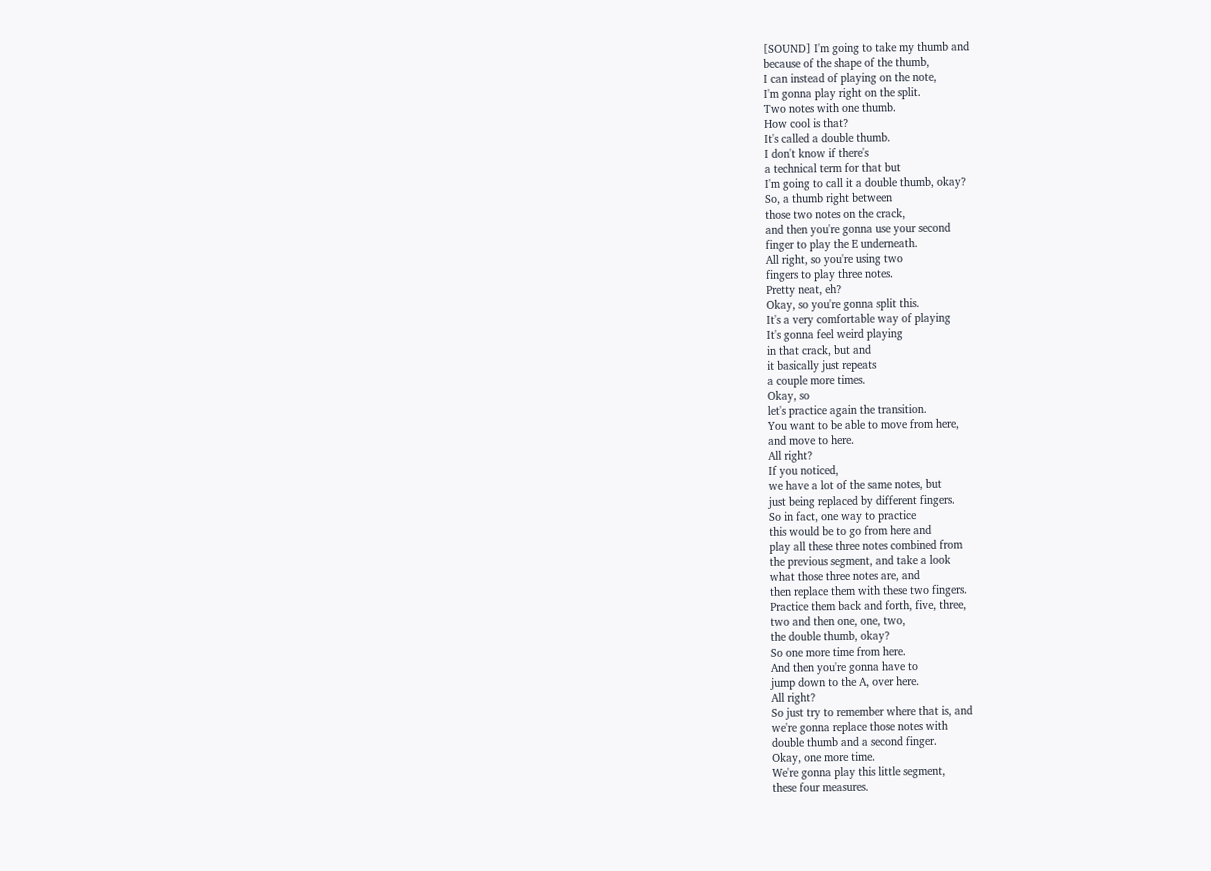[SOUND] I'm going to take my thumb and
because of the shape of the thumb,
I can instead of playing on the note,
I'm gonna play right on the split.
Two notes with one thumb.
How cool is that?
It's called a double thumb.
I don't know if there's
a technical term for that but
I'm going to call it a double thumb, okay?
So, a thumb right between
those two notes on the crack,
and then you're gonna use your second
finger to play the E underneath.
All right, so you're using two
fingers to play three notes.
Pretty neat, eh?
Okay, so you're gonna split this.
It's a very comfortable way of playing
It's gonna feel weird playing
in that crack, but and
it basically just repeats
a couple more times.
Okay, so
let's practice again the transition.
You want to be able to move from here,
and move to here.
All right?
If you noticed,
we have a lot of the same notes, but
just being replaced by different fingers.
So in fact, one way to practice
this would be to go from here and
play all these three notes combined from
the previous segment, and take a look
what those three notes are, and
then replace them with these two fingers.
Practice them back and forth, five, three,
two and then one, one, two,
the double thumb, okay?
So one more time from here.
And then you're gonna have to
jump down to the A, over here.
All right?
So just try to remember where that is, and
we're gonna replace those notes with
double thumb and a second finger.
Okay, one more time.
We're gonna play this little segment,
these four measures.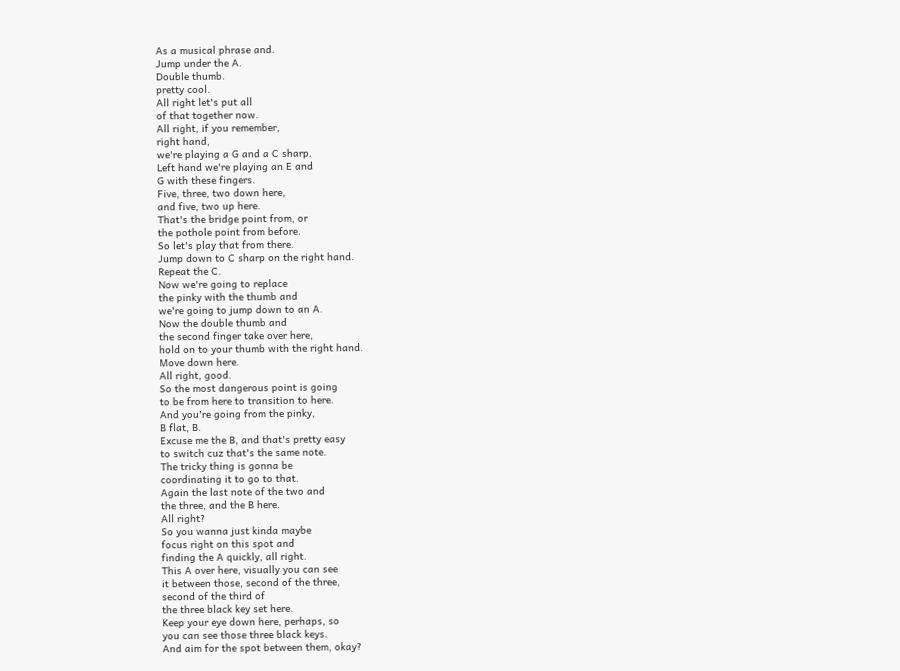As a musical phrase and.
Jump under the A.
Double thumb.
pretty cool.
All right let's put all
of that together now.
All right, if you remember,
right hand,
we're playing a G and a C sharp.
Left hand we're playing an E and
G with these fingers.
Five, three, two down here,
and five, two up here.
That's the bridge point from, or
the pothole point from before.
So let's play that from there.
Jump down to C sharp on the right hand.
Repeat the C.
Now we're going to replace
the pinky with the thumb and
we're going to jump down to an A.
Now the double thumb and
the second finger take over here,
hold on to your thumb with the right hand.
Move down here.
All right, good.
So the most dangerous point is going
to be from here to transition to here.
And you're going from the pinky,
B flat, B.
Excuse me the B, and that's pretty easy
to switch cuz that's the same note.
The tricky thing is gonna be
coordinating it to go to that.
Again the last note of the two and
the three, and the B here.
All right?
So you wanna just kinda maybe
focus right on this spot and
finding the A quickly, all right.
This A over here, visually you can see
it between those, second of the three,
second of the third of
the three black key set here.
Keep your eye down here, perhaps, so
you can see those three black keys.
And aim for the spot between them, okay?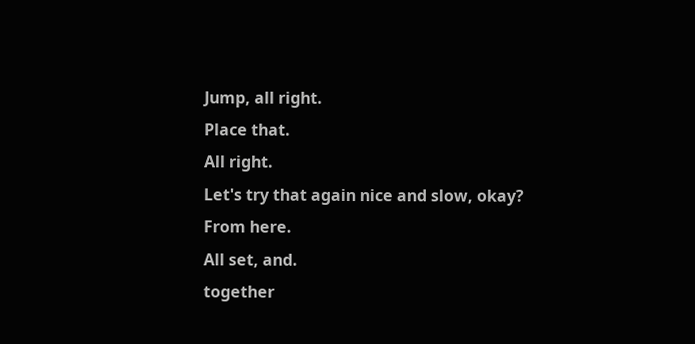Jump, all right.
Place that.
All right.
Let's try that again nice and slow, okay?
From here.
All set, and.
together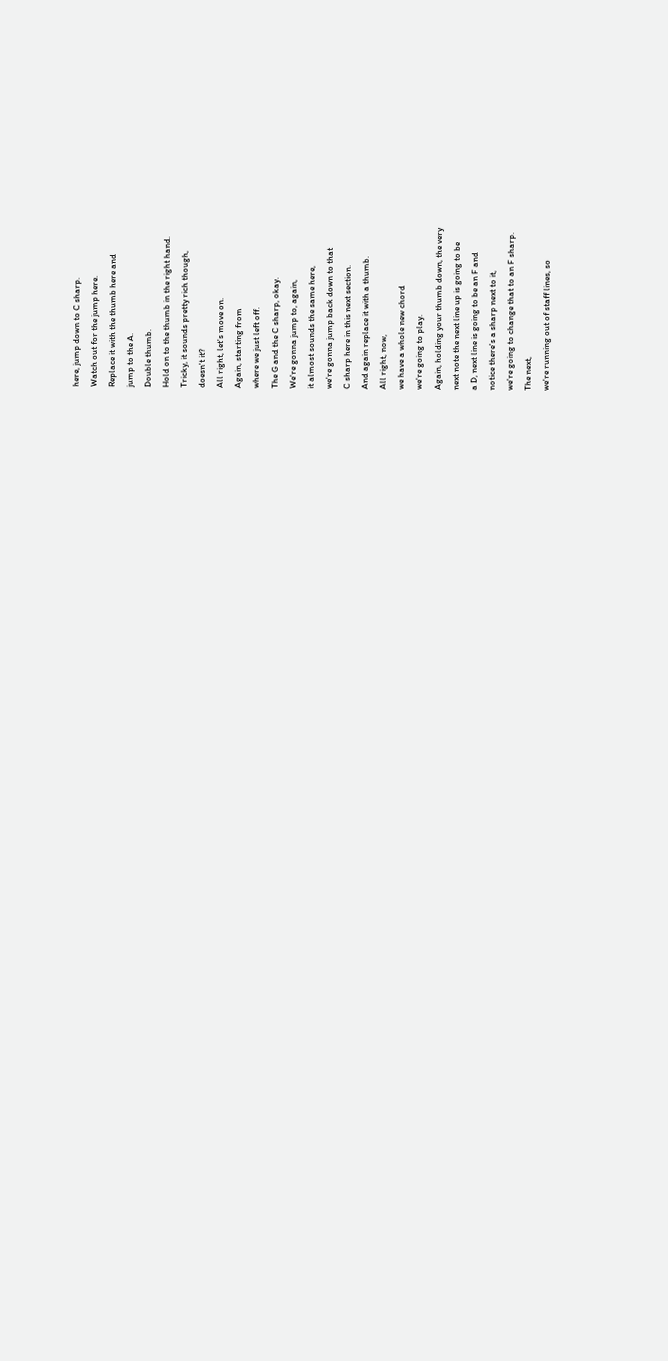here, jump down to C sharp.
Watch out for the jump here.
Replace it with the thumb here and
jump to the A.
Double thumb.
Hold on to the thumb in the right hand.
Tricky, it sounds pretty rich though,
doesn't it?
All right, let's move on.
Again, starting from
where we just left off.
The G and the C sharp, okay.
We're gonna jump to, again,
it almost sounds the same here,
we're gonna jump back down to that
C sharp here in this next section.
And again replace it with a thumb.
All right, now,
we have a whole new chord
we're going to play.
Again, holding your thumb down, the very
next note the next line up is going to be
a D, next line is going to be an F and
notice there's a sharp next to it,
we're going to change that to an F sharp.
The next,
we're running out of staff lines, so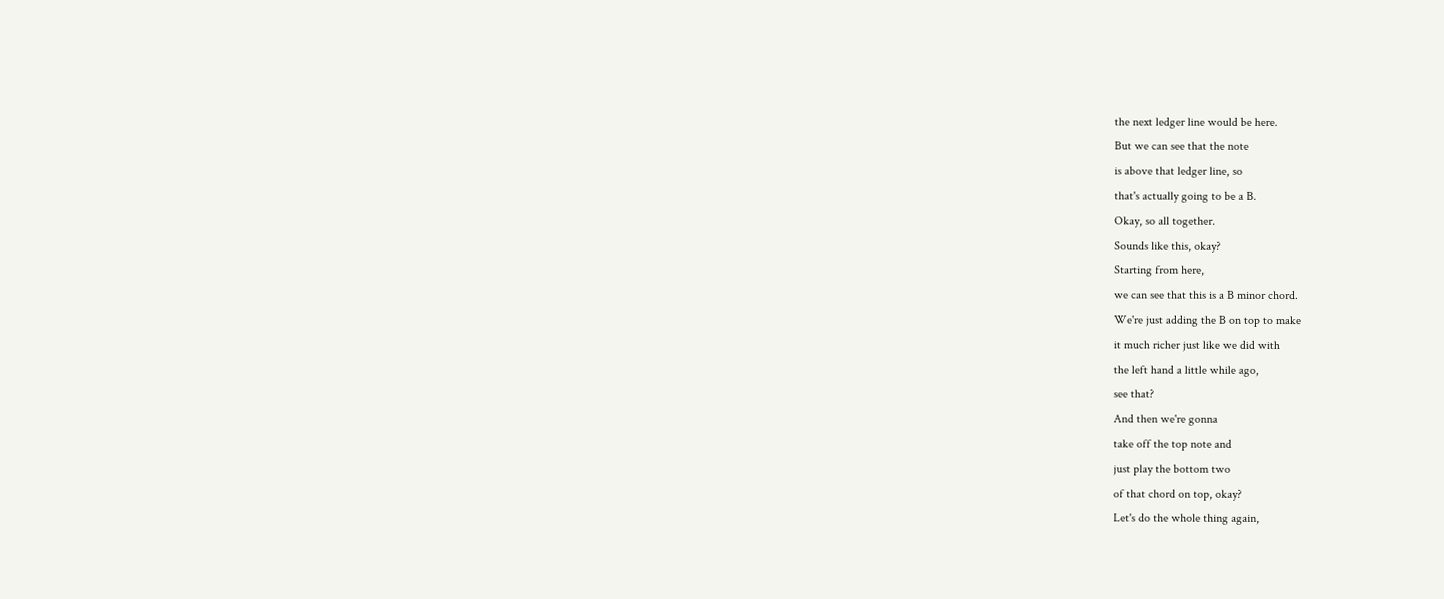the next ledger line would be here.
But we can see that the note
is above that ledger line, so
that's actually going to be a B.
Okay, so all together.
Sounds like this, okay?
Starting from here,
we can see that this is a B minor chord.
We're just adding the B on top to make
it much richer just like we did with
the left hand a little while ago,
see that?
And then we're gonna
take off the top note and
just play the bottom two
of that chord on top, okay?
Let's do the whole thing again,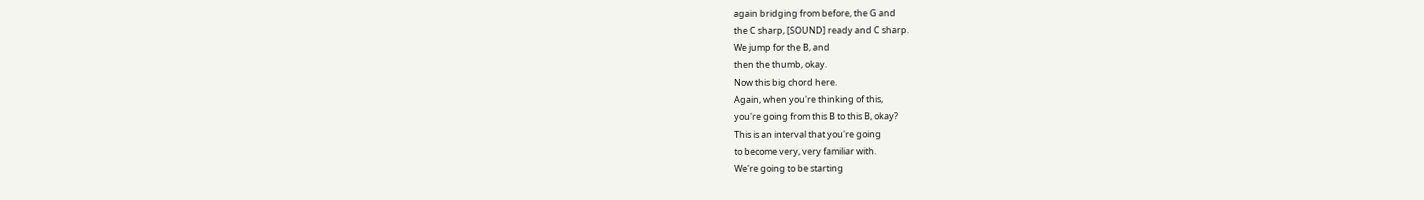again bridging from before, the G and
the C sharp, [SOUND] ready and C sharp.
We jump for the B, and
then the thumb, okay.
Now this big chord here.
Again, when you're thinking of this,
you're going from this B to this B, okay?
This is an interval that you're going
to become very, very familiar with.
We're going to be starting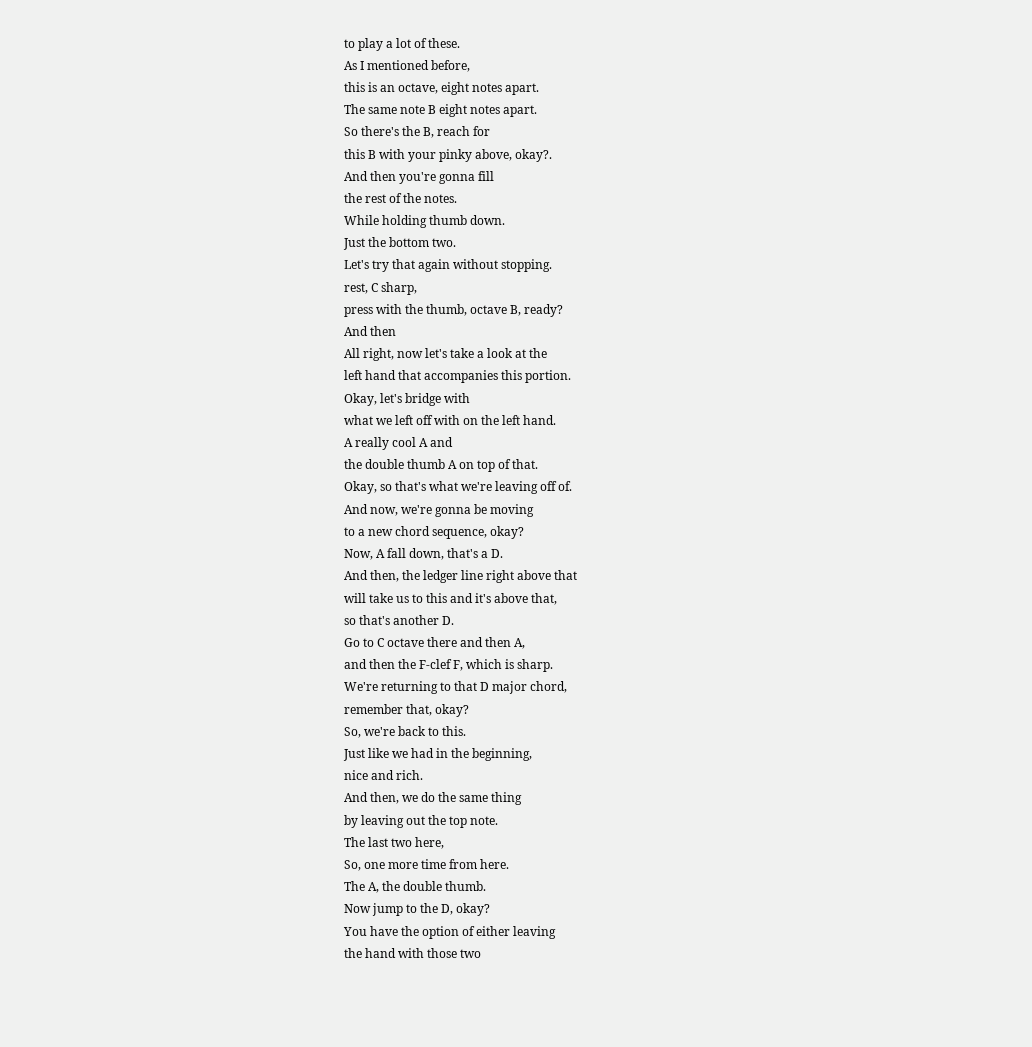to play a lot of these.
As I mentioned before,
this is an octave, eight notes apart.
The same note B eight notes apart.
So there's the B, reach for
this B with your pinky above, okay?.
And then you're gonna fill
the rest of the notes.
While holding thumb down.
Just the bottom two.
Let's try that again without stopping.
rest, C sharp,
press with the thumb, octave B, ready?
And then
All right, now let's take a look at the
left hand that accompanies this portion.
Okay, let's bridge with
what we left off with on the left hand.
A really cool A and
the double thumb A on top of that.
Okay, so that's what we're leaving off of.
And now, we're gonna be moving
to a new chord sequence, okay?
Now, A fall down, that's a D.
And then, the ledger line right above that
will take us to this and it's above that,
so that's another D.
Go to C octave there and then A,
and then the F-clef F, which is sharp.
We're returning to that D major chord,
remember that, okay?
So, we're back to this.
Just like we had in the beginning,
nice and rich.
And then, we do the same thing
by leaving out the top note.
The last two here,
So, one more time from here.
The A, the double thumb.
Now jump to the D, okay?
You have the option of either leaving
the hand with those two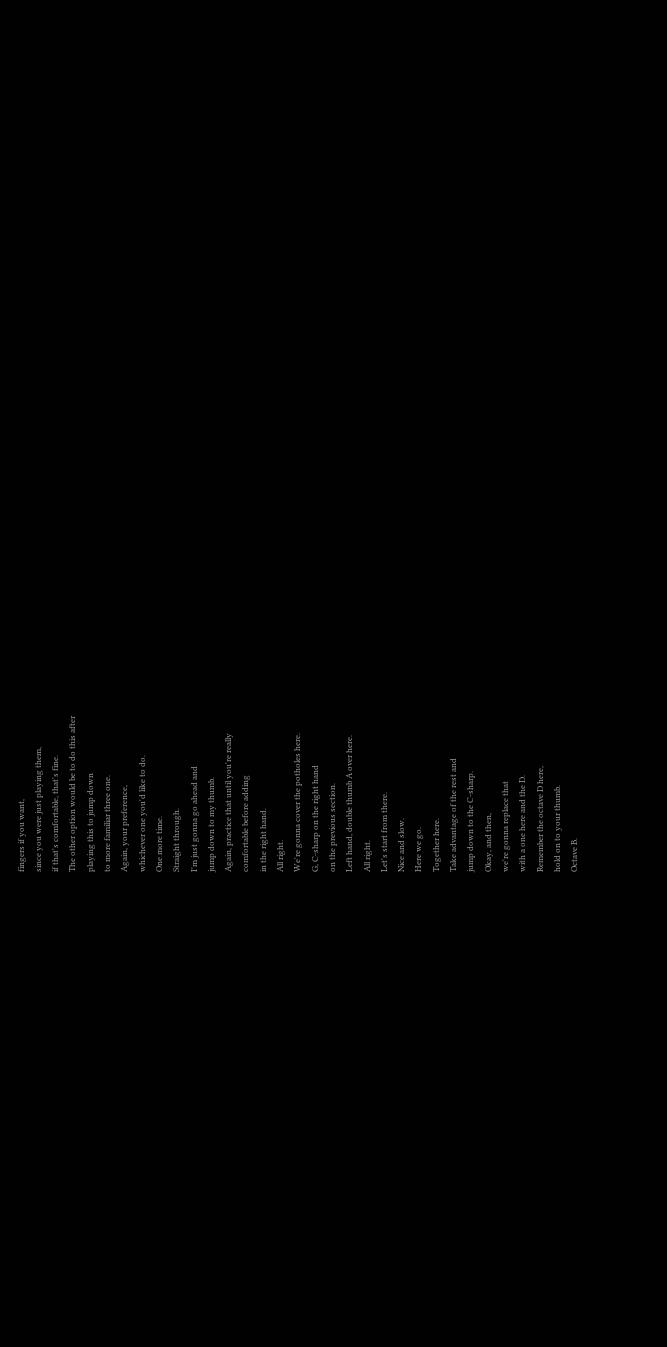fingers if you want,
since you were just playing them,
if that's comfortable, that's fine.
The other option would be to do this after
playing this to jump down
to more familiar three one.
Again, your preference,
whichever one you'd like to do.
One more time.
Straight through.
I'm just gonna go ahead and
jump down to my thumb.
Again, practice that until you're really
comfortable before adding
in the right hand.
All right.
We're gonna cover the potholes here.
G, C-sharp on the right hand
on the previous section.
Left hand, double thumb A over here.
All right.
Let's start from there.
Nice and slow.
Here we go.
Together here.
Take advantage of the rest and
jump down to the C-sharp.
Okay, and then,
we're gonna replace that
with a one here and the D.
Remember the octave D here,
hold on to your thumb.
Octave B.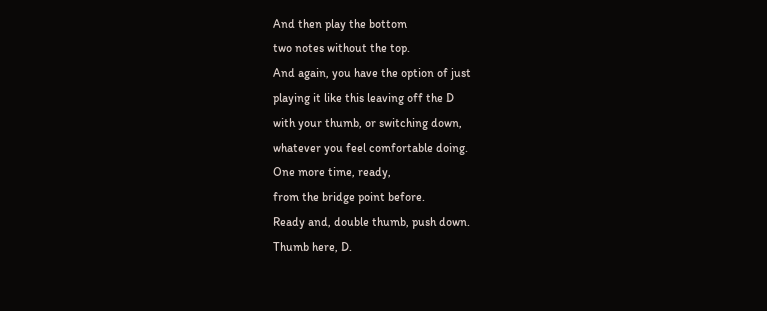And then play the bottom
two notes without the top.
And again, you have the option of just
playing it like this leaving off the D
with your thumb, or switching down,
whatever you feel comfortable doing.
One more time, ready,
from the bridge point before.
Ready and, double thumb, push down.
Thumb here, D.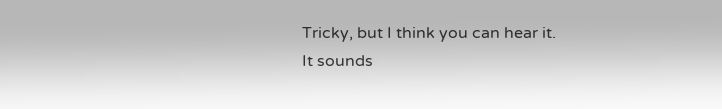Tricky, but I think you can hear it.
It sounds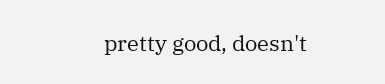pretty good, doesn't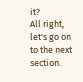it?
All right,
let's go on to the next section.